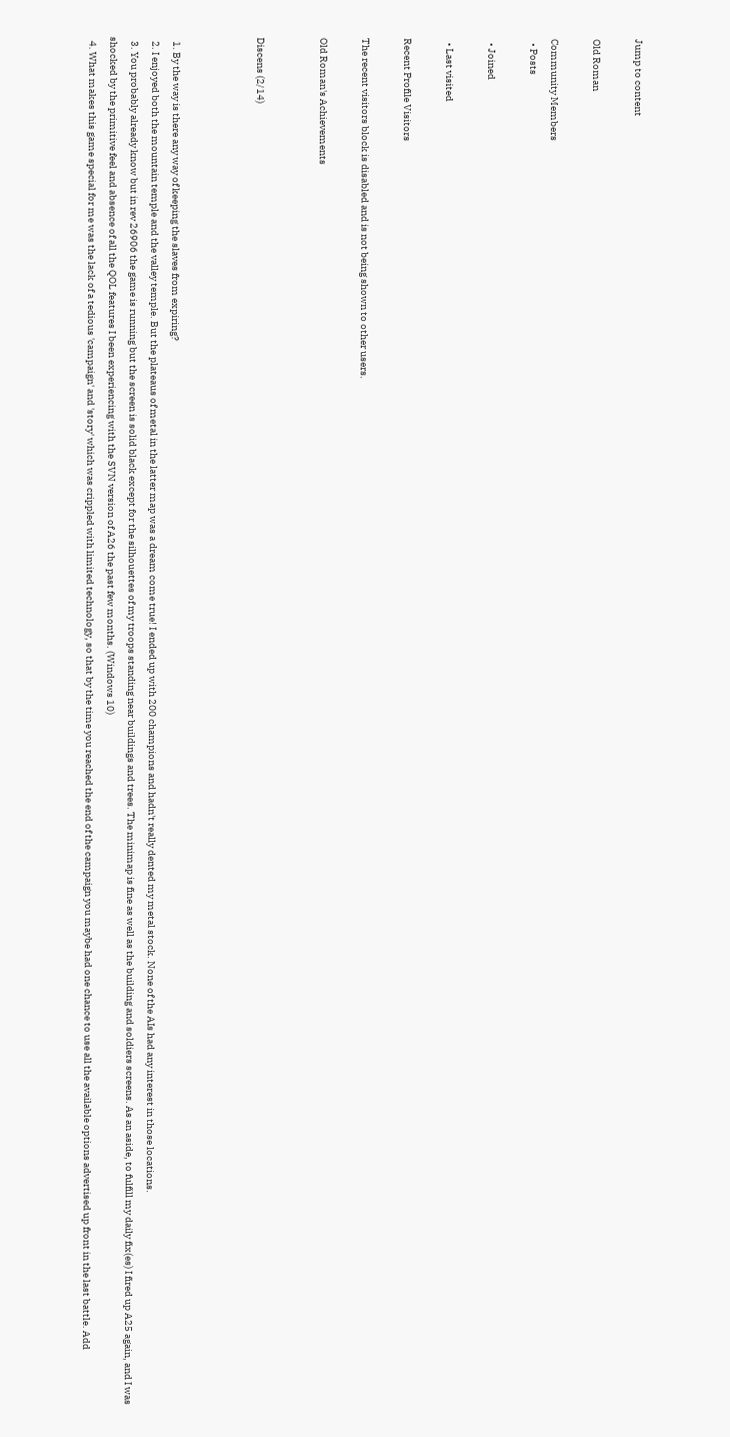Jump to content

Old Roman

Community Members
  • Posts

  • Joined

  • Last visited

Recent Profile Visitors

The recent visitors block is disabled and is not being shown to other users.

Old Roman's Achievements


Discens (2/14)



  1. By the way is there any way of keeping the slaves from expiring?
  2. I enjoyed both the mountain temple and the valley temple. But the plateaus of metal in the latter map was a dream come true! I ended up with 200 champions and hadn't really dented my metal stock. None of the AIs had any interest in those locations.
  3. You probably already know but in rev 26906 the game is running but the screen is solid black except for the silhouettes of my troops standing near buildings and trees. The minimap is fine as well as the building and soldiers screens. As an aside, to fulfill my daily fix(es) I fired up A25 again, and I was shocked by the primitive feel and absence of all the QOL features I been experiencing with the SVN version of A26 the past few months. (Windows 10)
  4. What makes this game special for me was the lack of a tedious 'campaign' and 'story' which was crippled with limited technology, so that by the time you reached the end of the campaign you maybe had one chance to use all the available options advertised up front in the last battle. Add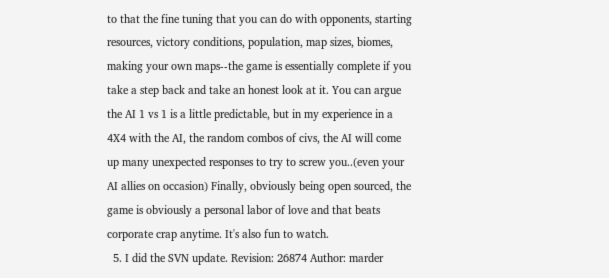to that the fine tuning that you can do with opponents, starting resources, victory conditions, population, map sizes, biomes, making your own maps--the game is essentially complete if you take a step back and take an honest look at it. You can argue the AI 1 vs 1 is a little predictable, but in my experience in a 4X4 with the AI, the random combos of civs, the AI will come up many unexpected responses to try to screw you..(even your AI allies on occasion) Finally, obviously being open sourced, the game is obviously a personal labor of love and that beats corporate crap anytime. It's also fun to watch.
  5. I did the SVN update. Revision: 26874 Author: marder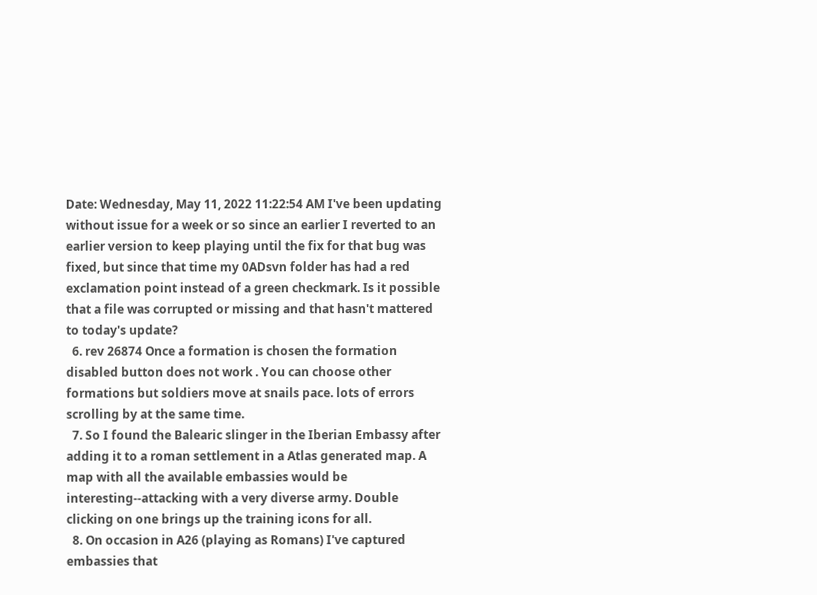Date: Wednesday, May 11, 2022 11:22:54 AM I've been updating without issue for a week or so since an earlier I reverted to an earlier version to keep playing until the fix for that bug was fixed, but since that time my 0ADsvn folder has had a red exclamation point instead of a green checkmark. Is it possible that a file was corrupted or missing and that hasn't mattered to today's update?
  6. rev 26874 Once a formation is chosen the formation disabled button does not work . You can choose other formations but soldiers move at snails pace. lots of errors scrolling by at the same time.
  7. So I found the Balearic slinger in the Iberian Embassy after adding it to a roman settlement in a Atlas generated map. A map with all the available embassies would be interesting--attacking with a very diverse army. Double clicking on one brings up the training icons for all.
  8. On occasion in A26 (playing as Romans) I've captured embassies that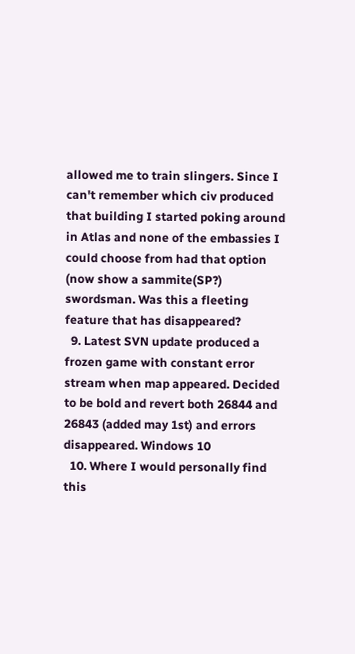allowed me to train slingers. Since I can't remember which civ produced that building I started poking around in Atlas and none of the embassies I could choose from had that option (now show a sammite(SP?) swordsman. Was this a fleeting feature that has disappeared?
  9. Latest SVN update produced a frozen game with constant error stream when map appeared. Decided to be bold and revert both 26844 and 26843 (added may 1st) and errors disappeared. Windows 10
  10. Where I would personally find this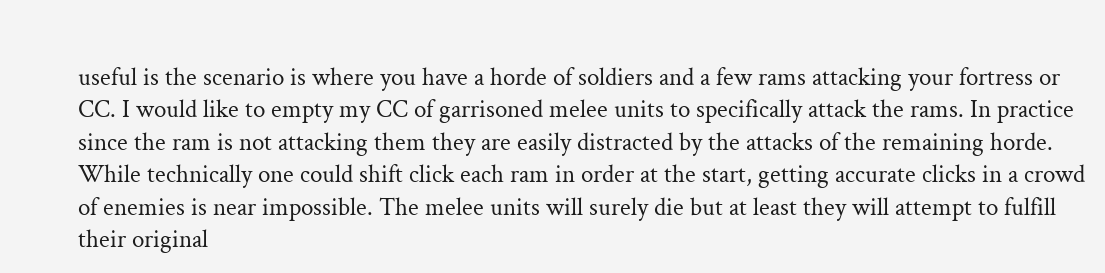useful is the scenario is where you have a horde of soldiers and a few rams attacking your fortress or CC. I would like to empty my CC of garrisoned melee units to specifically attack the rams. In practice since the ram is not attacking them they are easily distracted by the attacks of the remaining horde. While technically one could shift click each ram in order at the start, getting accurate clicks in a crowd of enemies is near impossible. The melee units will surely die but at least they will attempt to fulfill their original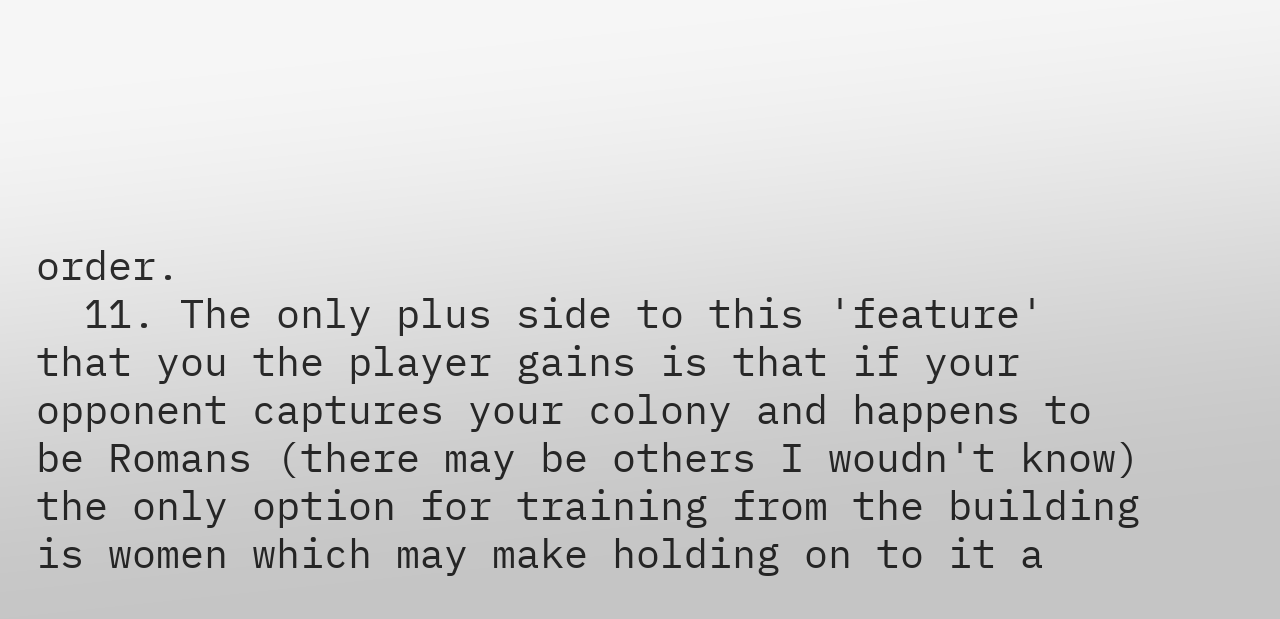order.
  11. The only plus side to this 'feature' that you the player gains is that if your opponent captures your colony and happens to be Romans (there may be others I woudn't know) the only option for training from the building is women which may make holding on to it a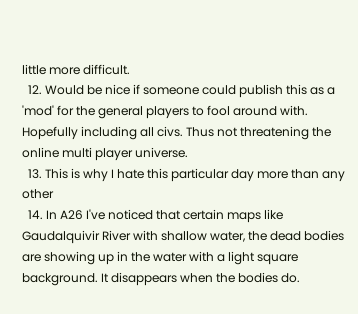little more difficult.
  12. Would be nice if someone could publish this as a 'mod' for the general players to fool around with. Hopefully including all civs. Thus not threatening the online multi player universe.
  13. This is why I hate this particular day more than any other
  14. In A26 I've noticed that certain maps like Gaudalquivir River with shallow water, the dead bodies are showing up in the water with a light square background. It disappears when the bodies do.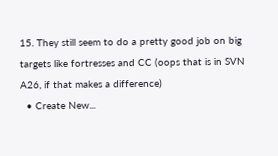15. They still seem to do a pretty good job on big targets like fortresses and CC (oops that is in SVN A26, if that makes a difference)
  • Create New...